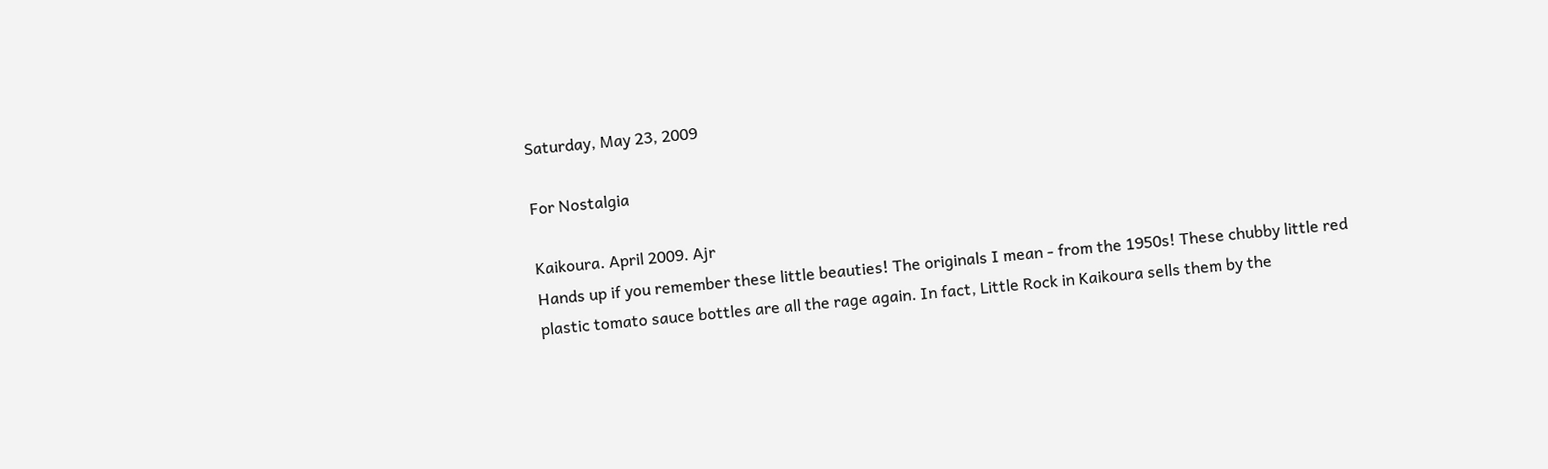Saturday, May 23, 2009

For Nostalgia

Kaikoura. April 2009. Ajr
Hands up if you remember these little beauties! The originals I mean - from the 1950s! These chubby little red plastic tomato sauce bottles are all the rage again. In fact, Little Rock in Kaikoura sells them by the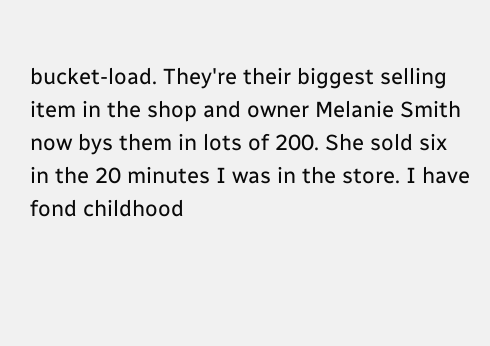bucket-load. They're their biggest selling item in the shop and owner Melanie Smith now bys them in lots of 200. She sold six in the 20 minutes I was in the store. I have fond childhood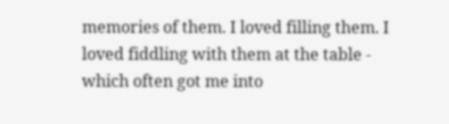memories of them. I loved filling them. I loved fiddling with them at the table - which often got me into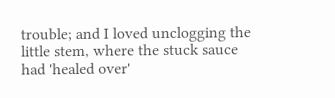trouble; and I loved unclogging the little stem, where the stuck sauce had 'healed over'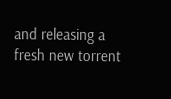and releasing a fresh new torrent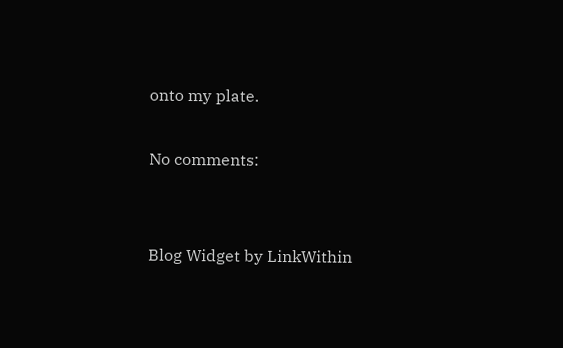onto my plate.

No comments:


Blog Widget by LinkWithin